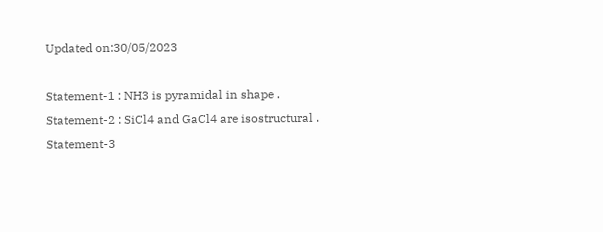Updated on:30/05/2023

Statement-1 : NH3 is pyramidal in shape .
Statement-2 : SiCl4 and GaCl4 are isostructural .
Statement-3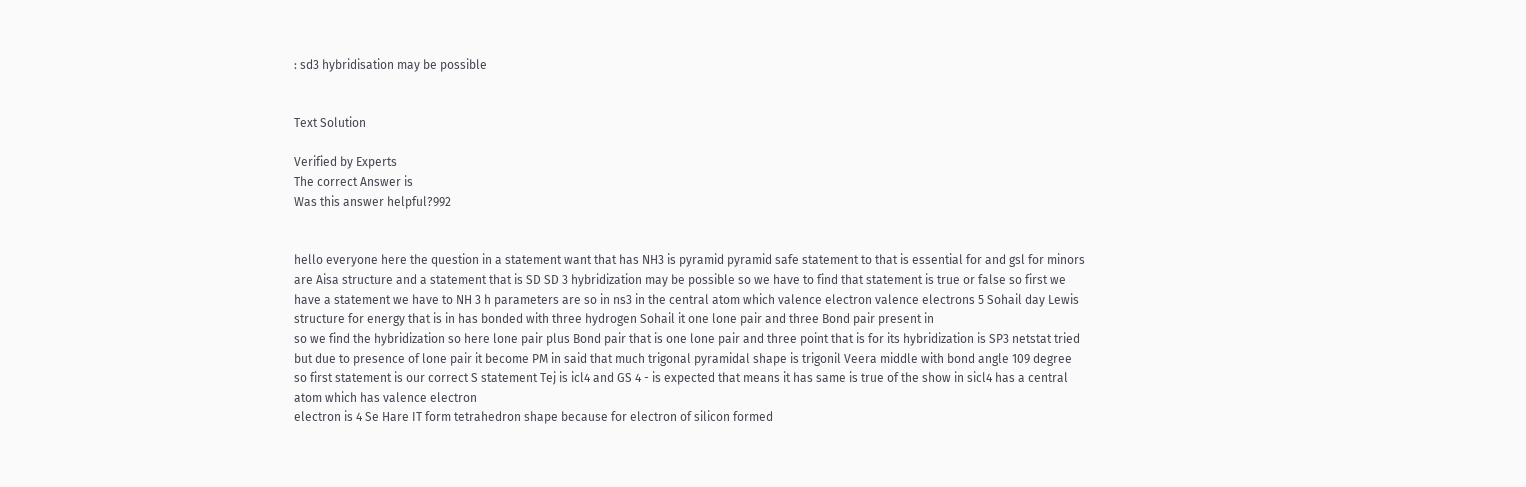: sd3 hybridisation may be possible


Text Solution

Verified by Experts
The correct Answer is
Was this answer helpful?992


hello everyone here the question in a statement want that has NH3 is pyramid pyramid safe statement to that is essential for and gsl for minors are Aisa structure and a statement that is SD SD 3 hybridization may be possible so we have to find that statement is true or false so first we have a statement we have to NH 3 h parameters are so in ns3 in the central atom which valence electron valence electrons 5 Sohail day Lewis structure for energy that is in has bonded with three hydrogen Sohail it one lone pair and three Bond pair present in
so we find the hybridization so here lone pair plus Bond pair that is one lone pair and three point that is for its hybridization is SP3 netstat tried but due to presence of lone pair it become PM in said that much trigonal pyramidal shape is trigonil Veera middle with bond angle 109 degree so first statement is our correct S statement Tej is icl4 and GS 4 - is expected that means it has same is true of the show in sicl4 has a central atom which has valence electron
electron is 4 Se Hare IT form tetrahedron shape because for electron of silicon formed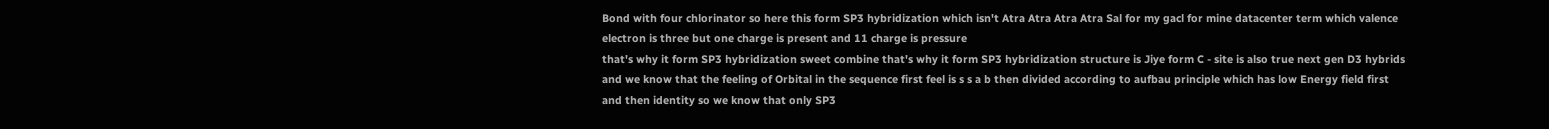Bond with four chlorinator so here this form SP3 hybridization which isn't Atra Atra Atra Atra Sal for my gacl for mine datacenter term which valence electron is three but one charge is present and 11 charge is pressure
that's why it form SP3 hybridization sweet combine that's why it form SP3 hybridization structure is Jiye form C - site is also true next gen D3 hybrids and we know that the feeling of Orbital in the sequence first feel is s s a b then divided according to aufbau principle which has low Energy field first and then identity so we know that only SP3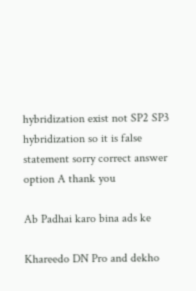hybridization exist not SP2 SP3 hybridization so it is false statement sorry correct answer option A thank you

Ab Padhai karo bina ads ke

Khareedo DN Pro and dekho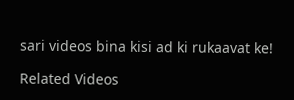sari videos bina kisi ad ki rukaavat ke!

Related Videos